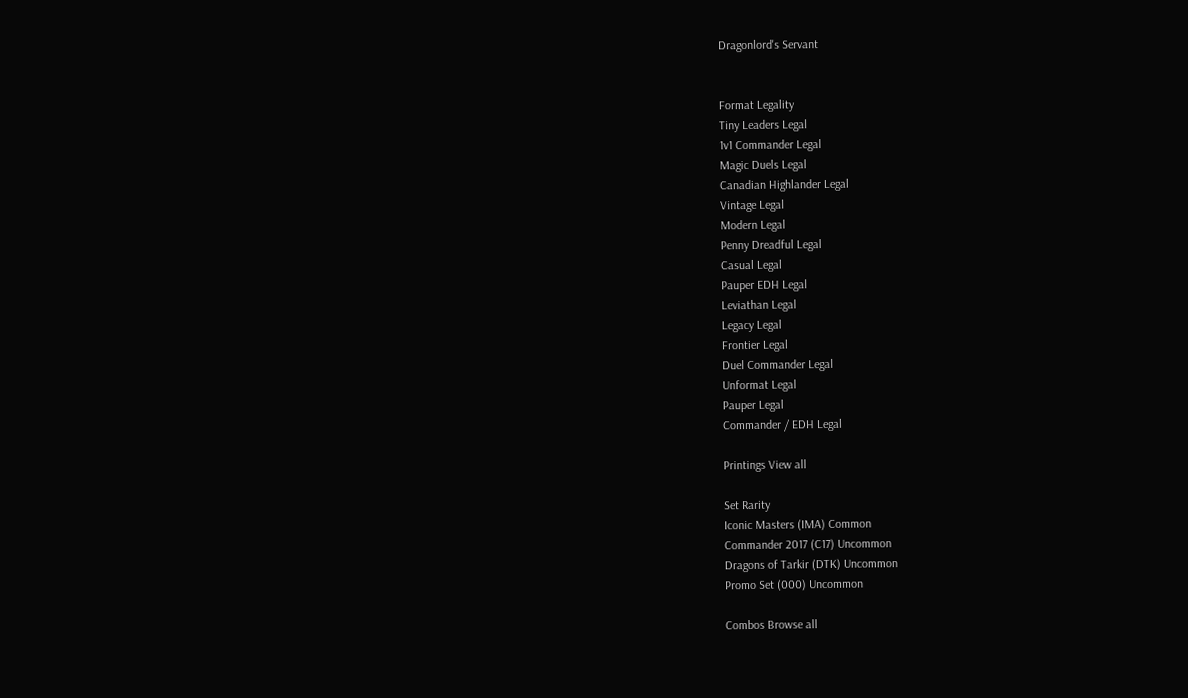Dragonlord's Servant


Format Legality
Tiny Leaders Legal
1v1 Commander Legal
Magic Duels Legal
Canadian Highlander Legal
Vintage Legal
Modern Legal
Penny Dreadful Legal
Casual Legal
Pauper EDH Legal
Leviathan Legal
Legacy Legal
Frontier Legal
Duel Commander Legal
Unformat Legal
Pauper Legal
Commander / EDH Legal

Printings View all

Set Rarity
Iconic Masters (IMA) Common
Commander 2017 (C17) Uncommon
Dragons of Tarkir (DTK) Uncommon
Promo Set (000) Uncommon

Combos Browse all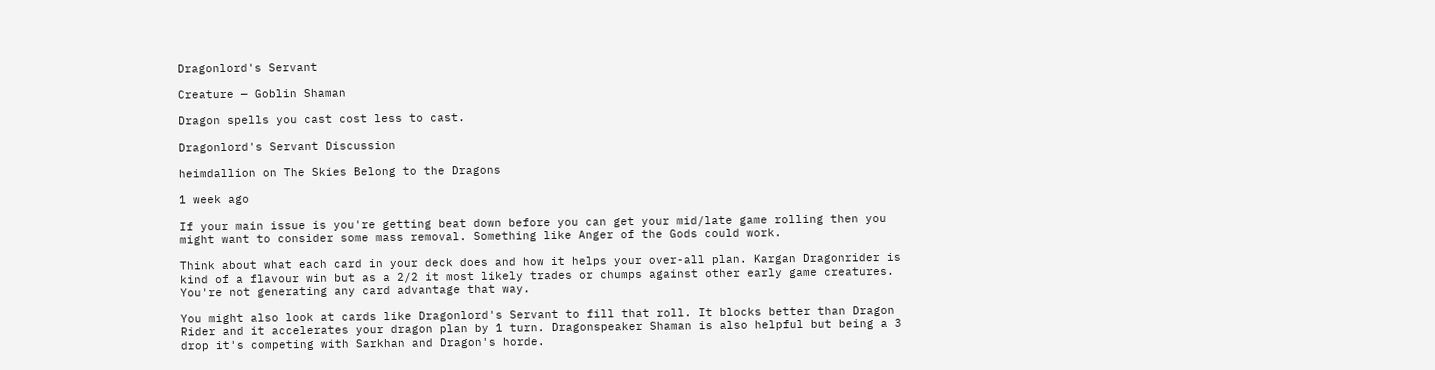Dragonlord's Servant

Creature — Goblin Shaman

Dragon spells you cast cost less to cast.

Dragonlord's Servant Discussion

heimdallion on The Skies Belong to the Dragons

1 week ago

If your main issue is you're getting beat down before you can get your mid/late game rolling then you might want to consider some mass removal. Something like Anger of the Gods could work.

Think about what each card in your deck does and how it helps your over-all plan. Kargan Dragonrider is kind of a flavour win but as a 2/2 it most likely trades or chumps against other early game creatures. You're not generating any card advantage that way.

You might also look at cards like Dragonlord's Servant to fill that roll. It blocks better than Dragon Rider and it accelerates your dragon plan by 1 turn. Dragonspeaker Shaman is also helpful but being a 3 drop it's competing with Sarkhan and Dragon's horde.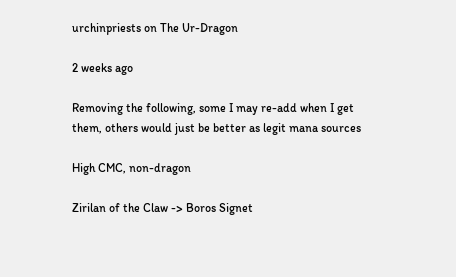urchinpriests on The Ur-Dragon

2 weeks ago

Removing the following, some I may re-add when I get them, others would just be better as legit mana sources

High CMC, non-dragon

Zirilan of the Claw -> Boros Signet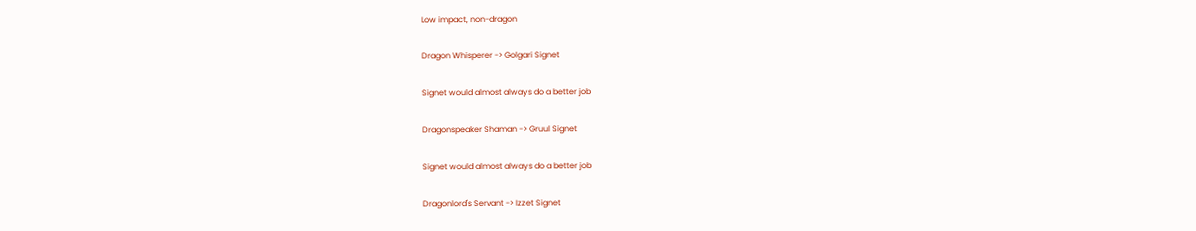Low impact, non-dragon

Dragon Whisperer -> Golgari Signet

Signet would almost always do a better job

Dragonspeaker Shaman -> Gruul Signet

Signet would almost always do a better job

Dragonlord's Servant -> Izzet Signet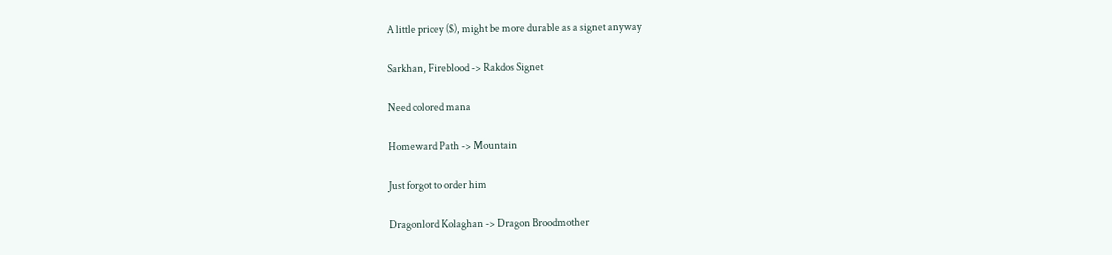A little pricey ($), might be more durable as a signet anyway

Sarkhan, Fireblood -> Rakdos Signet

Need colored mana

Homeward Path -> Mountain

Just forgot to order him

Dragonlord Kolaghan -> Dragon Broodmother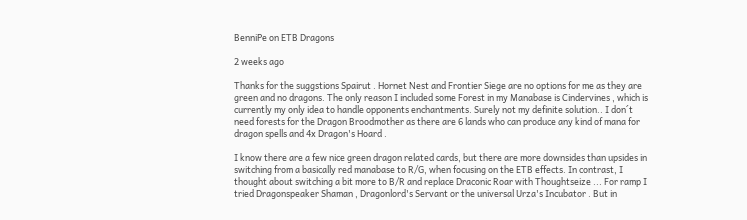BenniPe on ETB Dragons

2 weeks ago

Thanks for the suggstions Spairut . Hornet Nest and Frontier Siege are no options for me as they are green and no dragons. The only reason I included some Forest in my Manabase is Cindervines , which is currently my only idea to handle opponents enchantments. Surely not my definite solution.. I don´t need forests for the Dragon Broodmother as there are 6 lands who can produce any kind of mana for dragon spells and 4x Dragon's Hoard .

I know there are a few nice green dragon related cards, but there are more downsides than upsides in switching from a basically red manabase to R/G, when focusing on the ETB effects. In contrast, I thought about switching a bit more to B/R and replace Draconic Roar with Thoughtseize ... For ramp I tried Dragonspeaker Shaman , Dragonlord's Servant or the universal Urza's Incubator . But in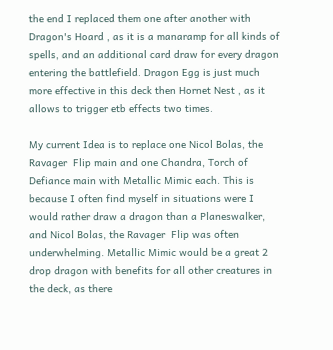the end I replaced them one after another with Dragon's Hoard , as it is a manaramp for all kinds of spells, and an additional card draw for every dragon entering the battlefield. Dragon Egg is just much more effective in this deck then Hornet Nest , as it allows to trigger etb effects two times.

My current Idea is to replace one Nicol Bolas, the Ravager  Flip main and one Chandra, Torch of Defiance main with Metallic Mimic each. This is because I often find myself in situations were I would rather draw a dragon than a Planeswalker, and Nicol Bolas, the Ravager  Flip was often underwhelming. Metallic Mimic would be a great 2 drop dragon with benefits for all other creatures in the deck, as there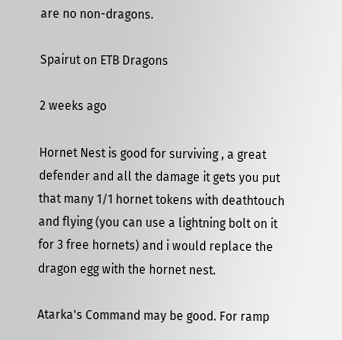are no non-dragons.

Spairut on ETB Dragons

2 weeks ago

Hornet Nest is good for surviving , a great defender and all the damage it gets you put that many 1/1 hornet tokens with deathtouch and flying (you can use a lightning bolt on it for 3 free hornets) and i would replace the dragon egg with the hornet nest.

Atarka's Command may be good. For ramp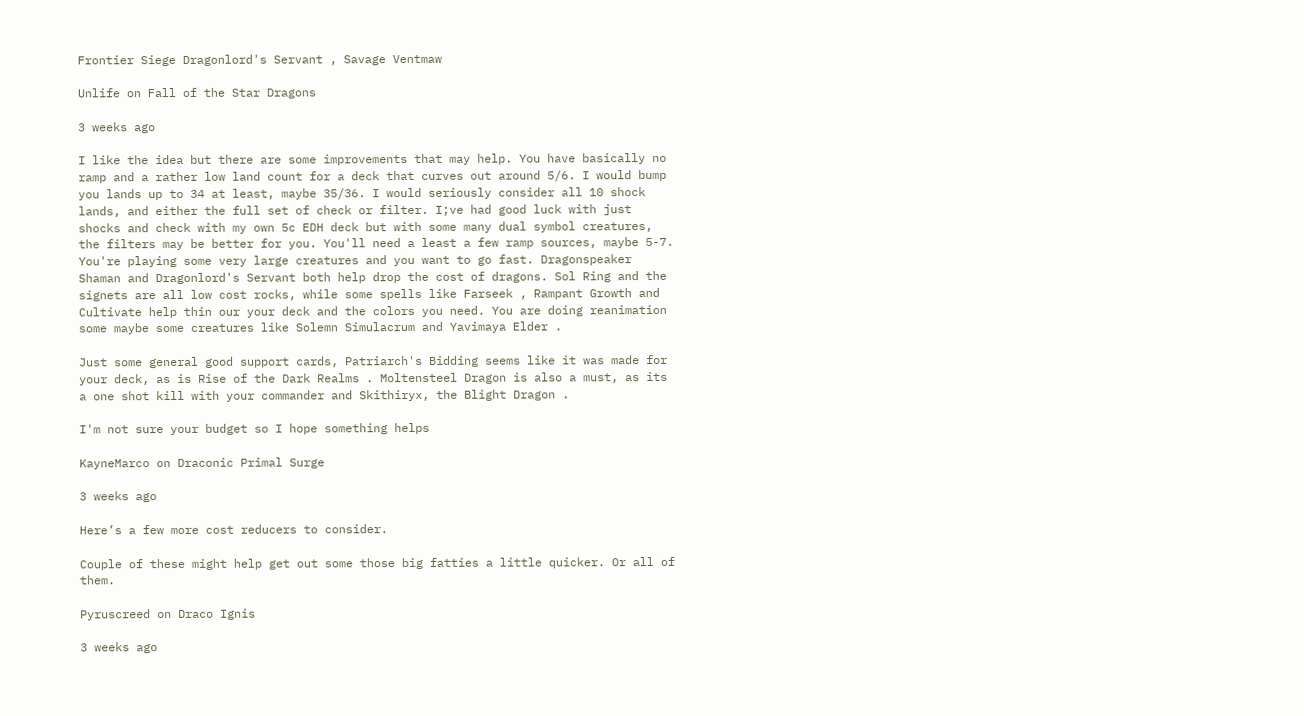Frontier Siege Dragonlord's Servant , Savage Ventmaw

Unlife on Fall of the Star Dragons

3 weeks ago

I like the idea but there are some improvements that may help. You have basically no ramp and a rather low land count for a deck that curves out around 5/6. I would bump you lands up to 34 at least, maybe 35/36. I would seriously consider all 10 shock lands, and either the full set of check or filter. I;ve had good luck with just shocks and check with my own 5c EDH deck but with some many dual symbol creatures, the filters may be better for you. You'll need a least a few ramp sources, maybe 5-7. You're playing some very large creatures and you want to go fast. Dragonspeaker Shaman and Dragonlord's Servant both help drop the cost of dragons. Sol Ring and the signets are all low cost rocks, while some spells like Farseek , Rampant Growth and Cultivate help thin our your deck and the colors you need. You are doing reanimation some maybe some creatures like Solemn Simulacrum and Yavimaya Elder .

Just some general good support cards, Patriarch's Bidding seems like it was made for your deck, as is Rise of the Dark Realms . Moltensteel Dragon is also a must, as its a one shot kill with your commander and Skithiryx, the Blight Dragon .

I'm not sure your budget so I hope something helps

KayneMarco on Draconic Primal Surge

3 weeks ago

Here’s a few more cost reducers to consider.

Couple of these might help get out some those big fatties a little quicker. Or all of them.

Pyruscreed on Draco Ignis

3 weeks ago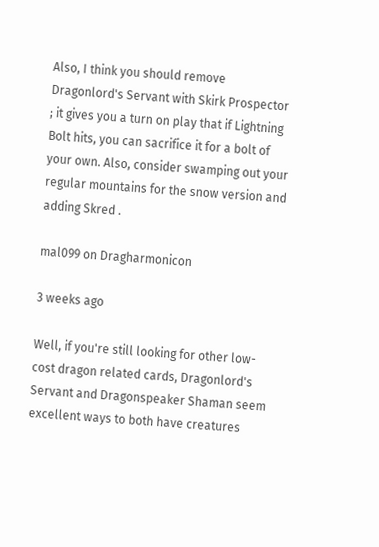Also, I think you should remove Dragonlord's Servant with Skirk Prospector ; it gives you a turn on play that if Lightning Bolt hits, you can sacrifice it for a bolt of your own. Also, consider swamping out your regular mountains for the snow version and adding Skred .

mal099 on Dragharmonicon

3 weeks ago

Well, if you're still looking for other low-cost dragon related cards, Dragonlord's Servant and Dragonspeaker Shaman seem excellent ways to both have creatures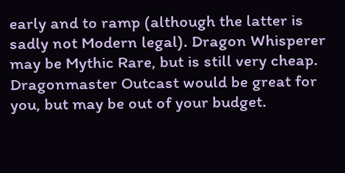early and to ramp (although the latter is sadly not Modern legal). Dragon Whisperer may be Mythic Rare, but is still very cheap. Dragonmaster Outcast would be great for you, but may be out of your budget.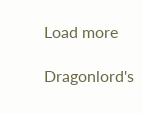Load more

Dragonlord's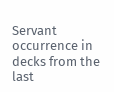Servant occurrence in decks from the last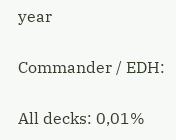year

Commander / EDH:

All decks: 0,01%